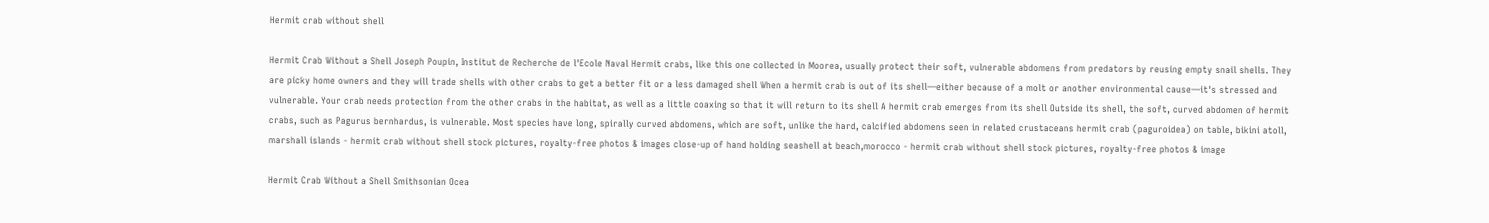Hermit crab without shell

Hermit Crab Without a Shell Joseph Poupin, Institut de Recherche de l'Ecole Naval Hermit crabs, like this one collected in Moorea, usually protect their soft, vulnerable abdomens from predators by reusing empty snail shells. They are picky home owners and they will trade shells with other crabs to get a better fit or a less damaged shell When a hermit crab is out of its shell—either because of a molt or another environmental cause—it's stressed and vulnerable. Your crab needs protection from the other crabs in the habitat, as well as a little coaxing so that it will return to its shell A hermit crab emerges from its shell Outside its shell, the soft, curved abdomen of hermit crabs, such as Pagurus bernhardus, is vulnerable. Most species have long, spirally curved abdomens, which are soft, unlike the hard, calcified abdomens seen in related crustaceans hermit crab (paguroidea) on table, bikini atoll, marshall islands - hermit crab without shell stock pictures, royalty-free photos & images close-up of hand holding seashell at beach,morocco - hermit crab without shell stock pictures, royalty-free photos & image

Hermit Crab Without a Shell Smithsonian Ocea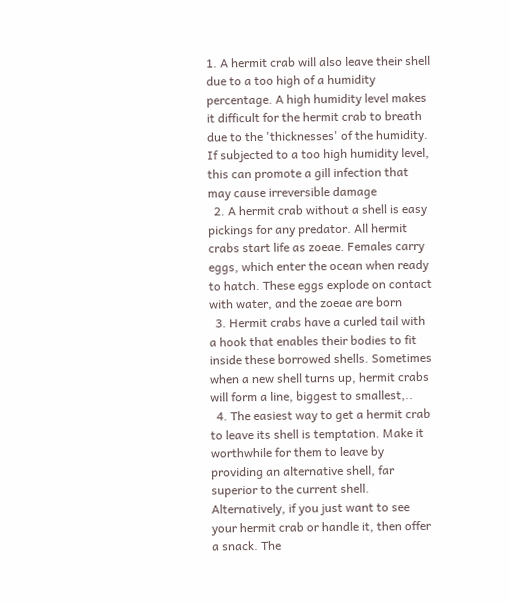1. A hermit crab will also leave their shell due to a too high of a humidity percentage. A high humidity level makes it difficult for the hermit crab to breath due to the 'thicknesses' of the humidity. If subjected to a too high humidity level, this can promote a gill infection that may cause irreversible damage
  2. A hermit crab without a shell is easy pickings for any predator. All hermit crabs start life as zoeae. Females carry eggs, which enter the ocean when ready to hatch. These eggs explode on contact with water, and the zoeae are born
  3. Hermit crabs have a curled tail with a hook that enables their bodies to fit inside these borrowed shells. Sometimes when a new shell turns up, hermit crabs will form a line, biggest to smallest,..
  4. The easiest way to get a hermit crab to leave its shell is temptation. Make it worthwhile for them to leave by providing an alternative shell, far superior to the current shell. Alternatively, if you just want to see your hermit crab or handle it, then offer a snack. The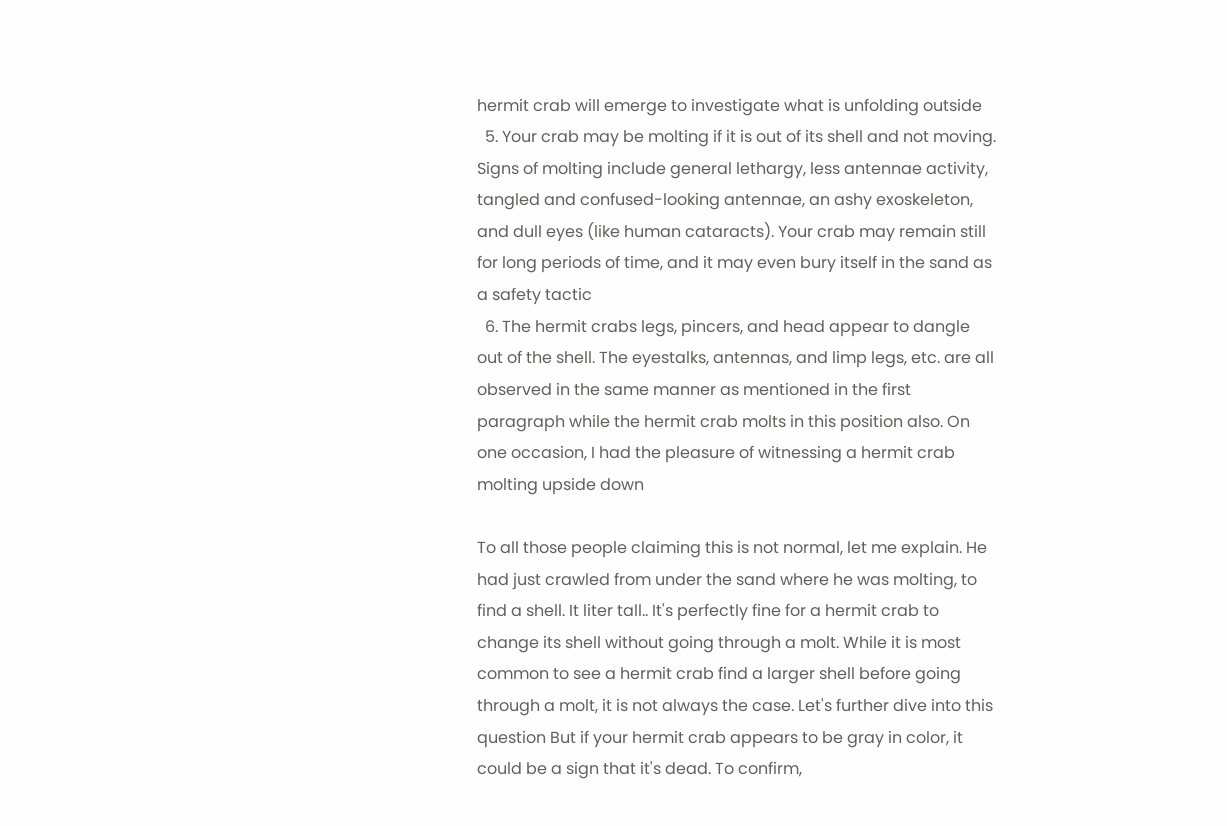hermit crab will emerge to investigate what is unfolding outside
  5. Your crab may be molting if it is out of its shell and not moving. Signs of molting include general lethargy, less antennae activity, tangled and confused-looking antennae, an ashy exoskeleton, and dull eyes (like human cataracts). Your crab may remain still for long periods of time, and it may even bury itself in the sand as a safety tactic
  6. The hermit crabs legs, pincers, and head appear to dangle out of the shell. The eyestalks, antennas, and limp legs, etc. are all observed in the same manner as mentioned in the first paragraph while the hermit crab molts in this position also. On one occasion, I had the pleasure of witnessing a hermit crab molting upside down

To all those people claiming this is not normal, let me explain. He had just crawled from under the sand where he was molting, to find a shell. It liter tall.. It's perfectly fine for a hermit crab to change its shell without going through a molt. While it is most common to see a hermit crab find a larger shell before going through a molt, it is not always the case. Let's further dive into this question But if your hermit crab appears to be gray in color, it could be a sign that it's dead. To confirm,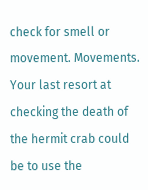check for smell or movement. Movements. Your last resort at checking the death of the hermit crab could be to use the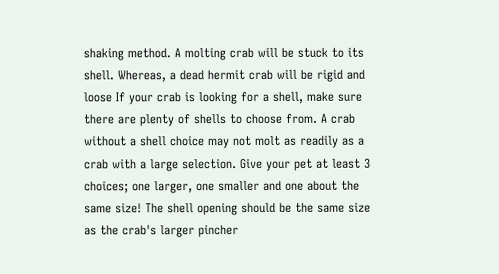shaking method. A molting crab will be stuck to its shell. Whereas, a dead hermit crab will be rigid and loose If your crab is looking for a shell, make sure there are plenty of shells to choose from. A crab without a shell choice may not molt as readily as a crab with a large selection. Give your pet at least 3 choices; one larger, one smaller and one about the same size! The shell opening should be the same size as the crab's larger pincher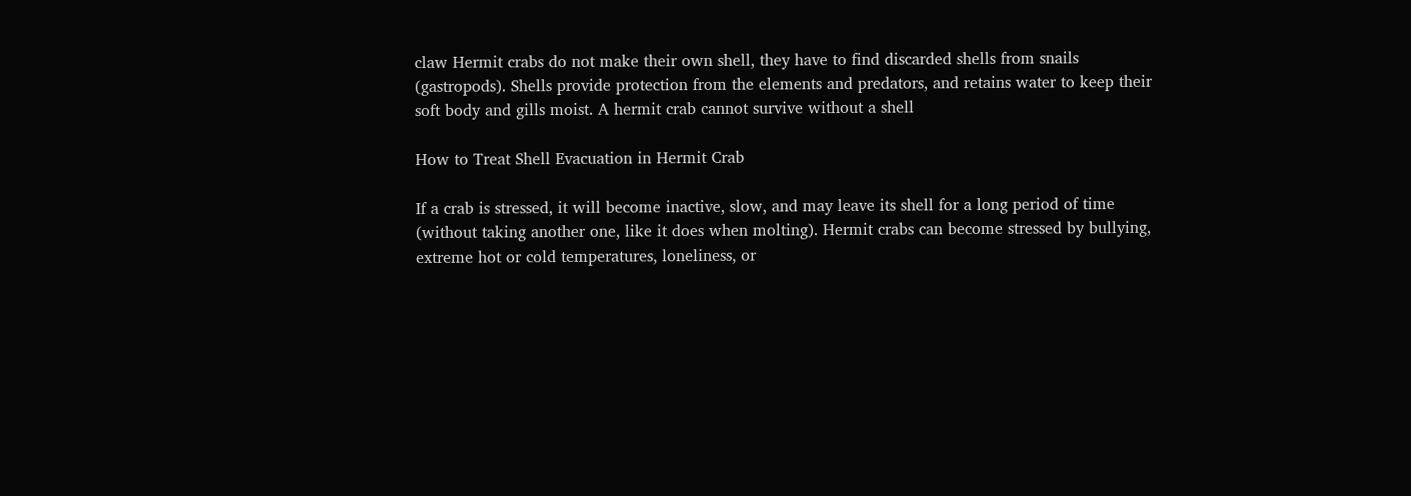claw Hermit crabs do not make their own shell, they have to find discarded shells from snails (gastropods). Shells provide protection from the elements and predators, and retains water to keep their soft body and gills moist. A hermit crab cannot survive without a shell

How to Treat Shell Evacuation in Hermit Crab

If a crab is stressed, it will become inactive, slow, and may leave its shell for a long period of time (without taking another one, like it does when molting). Hermit crabs can become stressed by bullying, extreme hot or cold temperatures, loneliness, or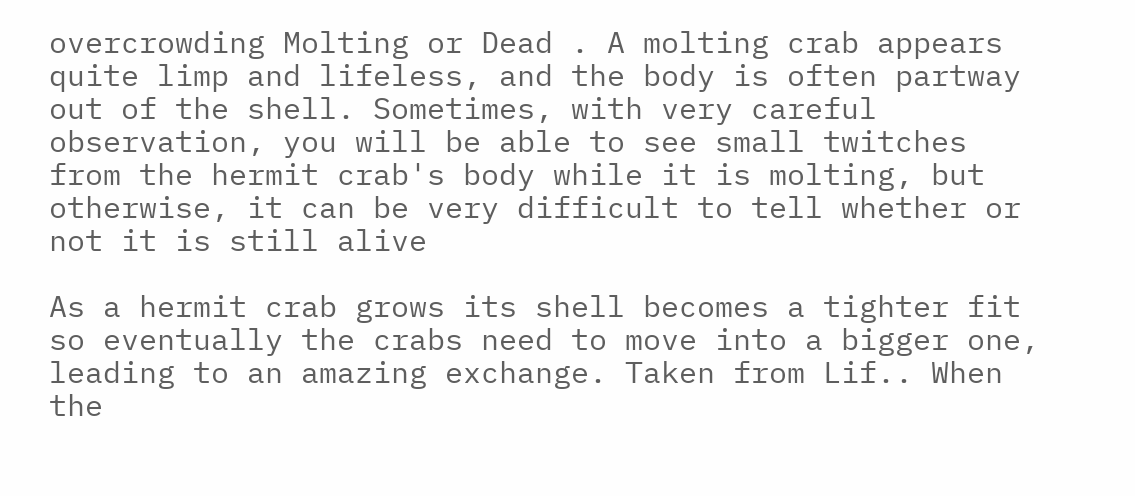overcrowding Molting or Dead . A molting crab appears quite limp and lifeless, and the body is often partway out of the shell. Sometimes, with very careful observation, you will be able to see small twitches from the hermit crab's body while it is molting, but otherwise, it can be very difficult to tell whether or not it is still alive

As a hermit crab grows its shell becomes a tighter fit so eventually the crabs need to move into a bigger one, leading to an amazing exchange. Taken from Lif.. When the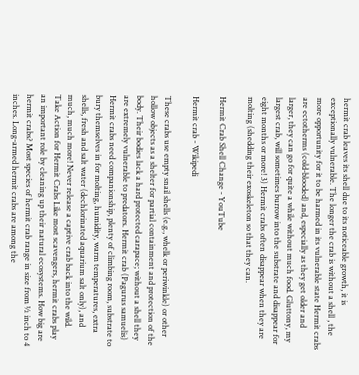hermit crab leaves its shell due to its noticeable growth, it is exceptionally vulnerable. The longer the crab is without a shell , the more opportunity for it to be harmed in its vulnerable state Hermit crabs are ectotherms (cold-blooded) and, especially as they get older and larger, they can go for quite a while without much food. Gluttony, my largest crab, will sometimes burrow into the substrate and disappear for eight months or more! 3) Hermit crabs often disappear when they are molting (shedding their exoskeleton so that they can.

Hermit Crab Shell Change - YouTube

Hermit crab - Wikipedi

These crabs use empty snail shells (e.g., whelk or periwinkle) or other hollow objects as a shelter for partial containment and protection of the body. Their bodies lack a hard protected carapace; without a shell they are extremely vulnerable to predators. Hermit crab (Pagurus samuelis) Hermit crabs need companionship, plenty of climbing room, substrate to bury themselves in for molting, humidity, warm temperatures, extra shells, fresh and salt water (dechlorinated aquarium salt only), and much, much more! Never release a captive crab back into the wild. Take Action for Hermit Crabs Like most scavengers, hermit crabs play an important role by cleaning up their natural ecosystems. How big are hermit crabs? Most species of hermit crab range in size from ½ inch to 4 inches. Long-armed hermit crabs are among the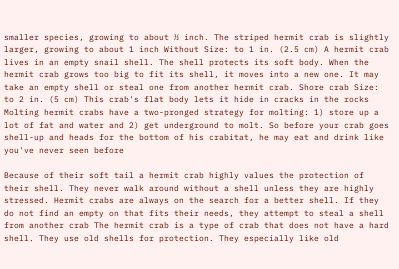smaller species, growing to about ½ inch. The striped hermit crab is slightly larger, growing to about 1 inch Without Size: to 1 in. (2.5 cm) A hermit crab lives in an empty snail shell. The shell protects its soft body. When the hermit crab grows too big to fit its shell, it moves into a new one. It may take an empty shell or steal one from another hermit crab. Shore crab Size: to 2 in. (5 cm) This crab's flat body lets it hide in cracks in the rocks Molting hermit crabs have a two-pronged strategy for molting: 1) store up a lot of fat and water and 2) get underground to molt. So before your crab goes shell-up and heads for the bottom of his crabitat, he may eat and drink like you've never seen before

Because of their soft tail a hermit crab highly values the protection of their shell. They never walk around without a shell unless they are highly stressed. Hermit crabs are always on the search for a better shell. If they do not find an empty on that fits their needs, they attempt to steal a shell from another crab The hermit crab is a type of crab that does not have a hard shell. They use old shells for protection. They especially like old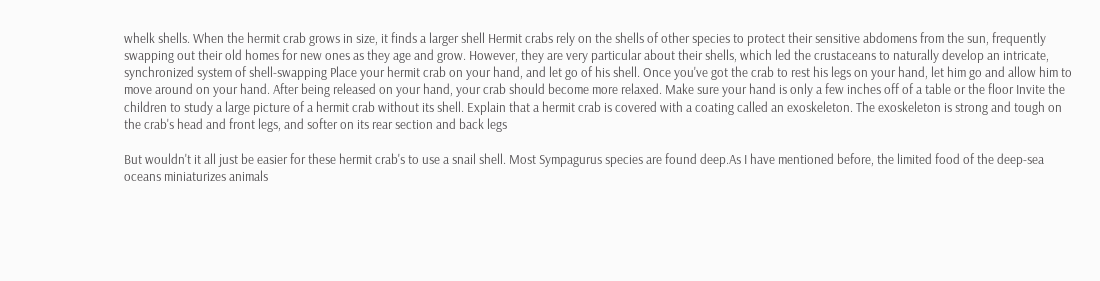whelk shells. When the hermit crab grows in size, it finds a larger shell Hermit crabs rely on the shells of other species to protect their sensitive abdomens from the sun, frequently swapping out their old homes for new ones as they age and grow. However, they are very particular about their shells, which led the crustaceans to naturally develop an intricate, synchronized system of shell-swapping Place your hermit crab on your hand, and let go of his shell. Once you've got the crab to rest his legs on your hand, let him go and allow him to move around on your hand. After being released on your hand, your crab should become more relaxed. Make sure your hand is only a few inches off of a table or the floor Invite the children to study a large picture of a hermit crab without its shell. Explain that a hermit crab is covered with a coating called an exoskeleton. The exoskeleton is strong and tough on the crab's head and front legs, and softer on its rear section and back legs

But wouldn't it all just be easier for these hermit crab's to use a snail shell. Most Sympagurus species are found deep.As I have mentioned before, the limited food of the deep-sea oceans miniaturizes animals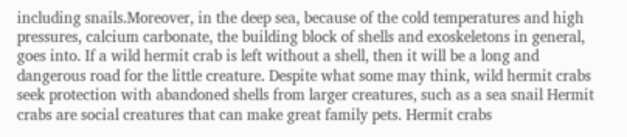including snails.Moreover, in the deep sea, because of the cold temperatures and high pressures, calcium carbonate, the building block of shells and exoskeletons in general, goes into. If a wild hermit crab is left without a shell, then it will be a long and dangerous road for the little creature. Despite what some may think, wild hermit crabs seek protection with abandoned shells from larger creatures, such as a sea snail Hermit crabs are social creatures that can make great family pets. Hermit crabs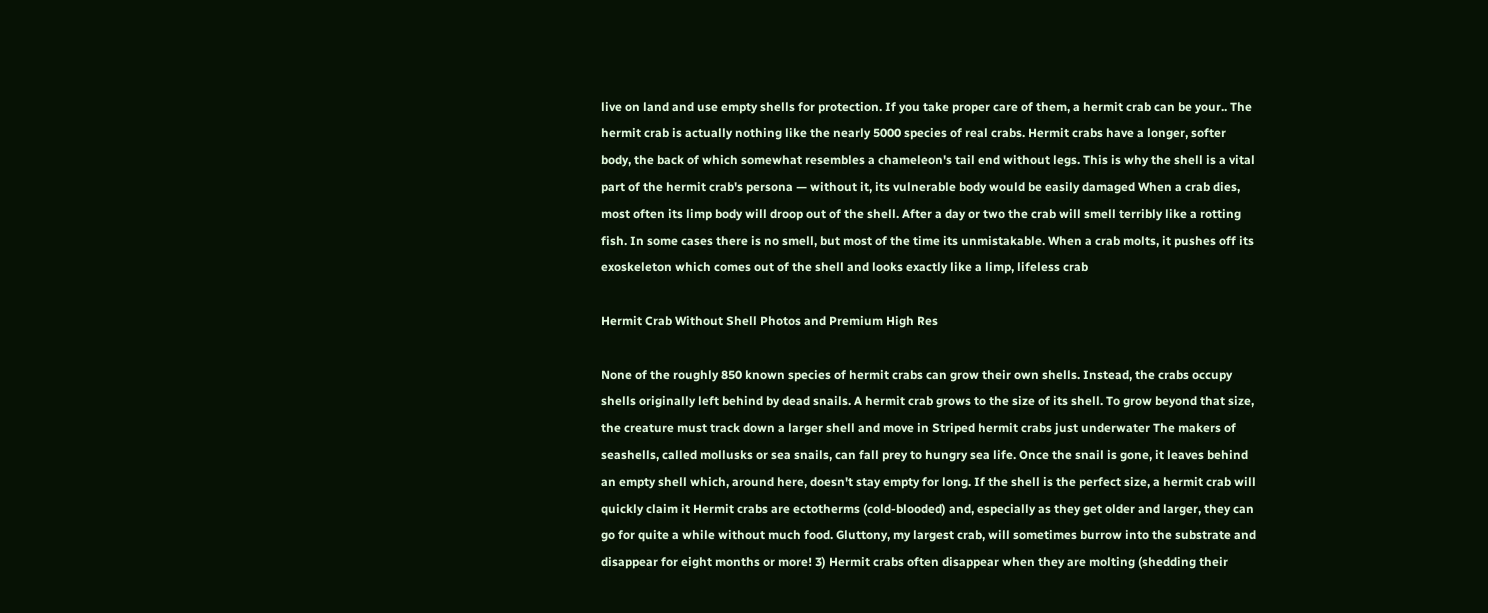live on land and use empty shells for protection. If you take proper care of them, a hermit crab can be your.. The hermit crab is actually nothing like the nearly 5000 species of real crabs. Hermit crabs have a longer, softer body, the back of which somewhat resembles a chameleon's tail end without legs. This is why the shell is a vital part of the hermit crab's persona — without it, its vulnerable body would be easily damaged When a crab dies, most often its limp body will droop out of the shell. After a day or two the crab will smell terribly like a rotting fish. In some cases there is no smell, but most of the time its unmistakable. When a crab molts, it pushes off its exoskeleton which comes out of the shell and looks exactly like a limp, lifeless crab

Hermit Crab Without Shell Photos and Premium High Res

None of the roughly 850 known species of hermit crabs can grow their own shells. Instead, the crabs occupy shells originally left behind by dead snails. A hermit crab grows to the size of its shell. To grow beyond that size, the creature must track down a larger shell and move in Striped hermit crabs just underwater The makers of seashells, called mollusks or sea snails, can fall prey to hungry sea life. Once the snail is gone, it leaves behind an empty shell which, around here, doesn't stay empty for long. If the shell is the perfect size, a hermit crab will quickly claim it Hermit crabs are ectotherms (cold-blooded) and, especially as they get older and larger, they can go for quite a while without much food. Gluttony, my largest crab, will sometimes burrow into the substrate and disappear for eight months or more! 3) Hermit crabs often disappear when they are molting (shedding their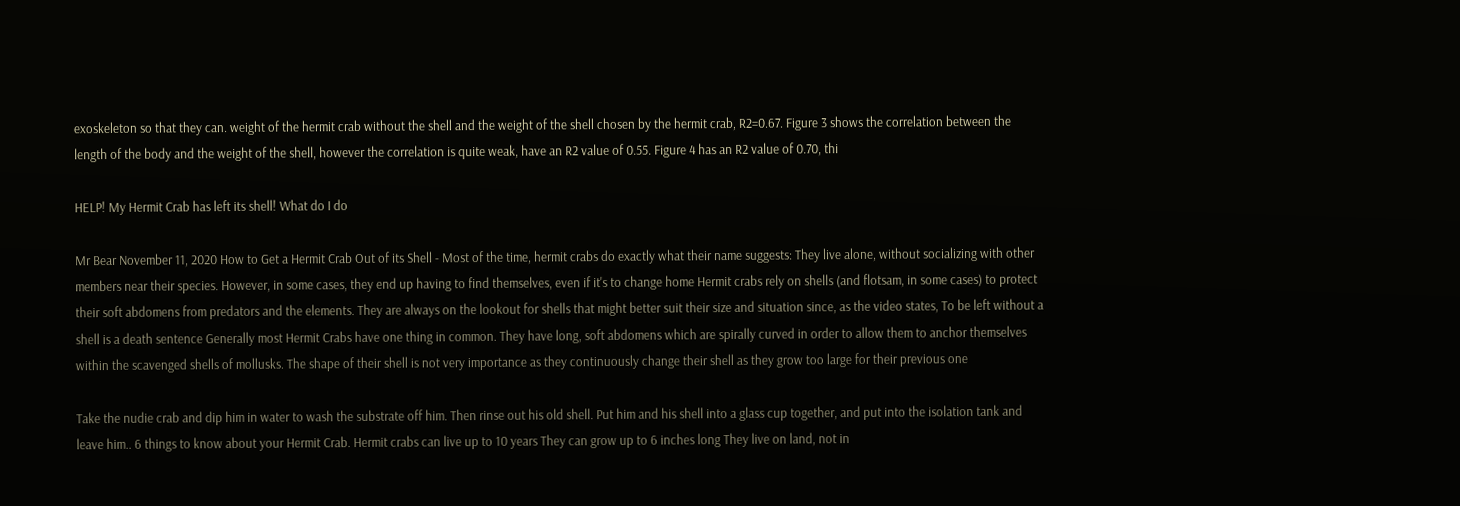exoskeleton so that they can. weight of the hermit crab without the shell and the weight of the shell chosen by the hermit crab, R2=0.67. Figure 3 shows the correlation between the length of the body and the weight of the shell, however the correlation is quite weak, have an R2 value of 0.55. Figure 4 has an R2 value of 0.70, thi

HELP! My Hermit Crab has left its shell! What do I do

Mr Bear November 11, 2020 How to Get a Hermit Crab Out of its Shell - Most of the time, hermit crabs do exactly what their name suggests: They live alone, without socializing with other members near their species. However, in some cases, they end up having to find themselves, even if it's to change home Hermit crabs rely on shells (and flotsam, in some cases) to protect their soft abdomens from predators and the elements. They are always on the lookout for shells that might better suit their size and situation since, as the video states, To be left without a shell is a death sentence Generally most Hermit Crabs have one thing in common. They have long, soft abdomens which are spirally curved in order to allow them to anchor themselves within the scavenged shells of mollusks. The shape of their shell is not very importance as they continuously change their shell as they grow too large for their previous one

Take the nudie crab and dip him in water to wash the substrate off him. Then rinse out his old shell. Put him and his shell into a glass cup together, and put into the isolation tank and leave him.. 6 things to know about your Hermit Crab. Hermit crabs can live up to 10 years They can grow up to 6 inches long They live on land, not in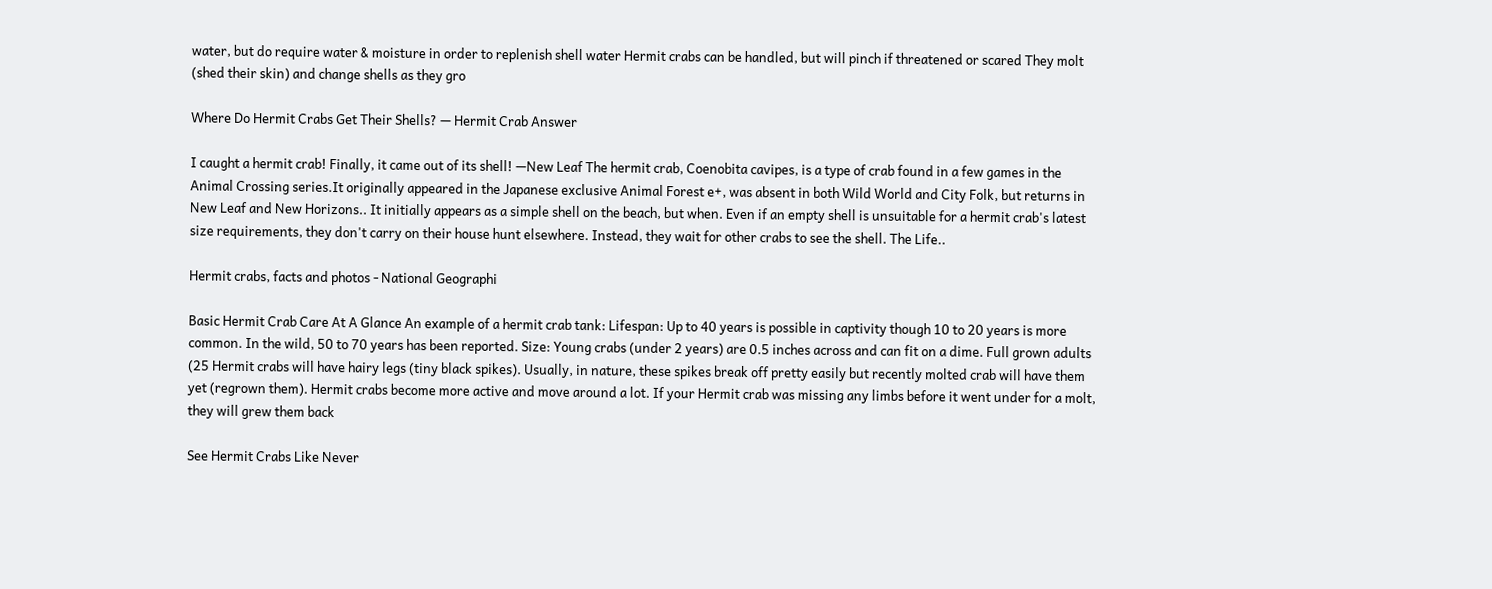water, but do require water & moisture in order to replenish shell water Hermit crabs can be handled, but will pinch if threatened or scared They molt (shed their skin) and change shells as they gro

Where Do Hermit Crabs Get Their Shells? — Hermit Crab Answer

I caught a hermit crab! Finally, it came out of its shell! —New Leaf The hermit crab, Coenobita cavipes, is a type of crab found in a few games in the Animal Crossing series.It originally appeared in the Japanese exclusive Animal Forest e+, was absent in both Wild World and City Folk, but returns in New Leaf and New Horizons.. It initially appears as a simple shell on the beach, but when. Even if an empty shell is unsuitable for a hermit crab's latest size requirements, they don't carry on their house hunt elsewhere. Instead, they wait for other crabs to see the shell. The Life..

Hermit crabs, facts and photos - National Geographi

Basic Hermit Crab Care At A Glance An example of a hermit crab tank: Lifespan: Up to 40 years is possible in captivity though 10 to 20 years is more common. In the wild, 50 to 70 years has been reported. Size: Young crabs (under 2 years) are 0.5 inches across and can fit on a dime. Full grown adults (25 Hermit crabs will have hairy legs (tiny black spikes). Usually, in nature, these spikes break off pretty easily but recently molted crab will have them yet (regrown them). Hermit crabs become more active and move around a lot. If your Hermit crab was missing any limbs before it went under for a molt, they will grew them back

See Hermit Crabs Like Never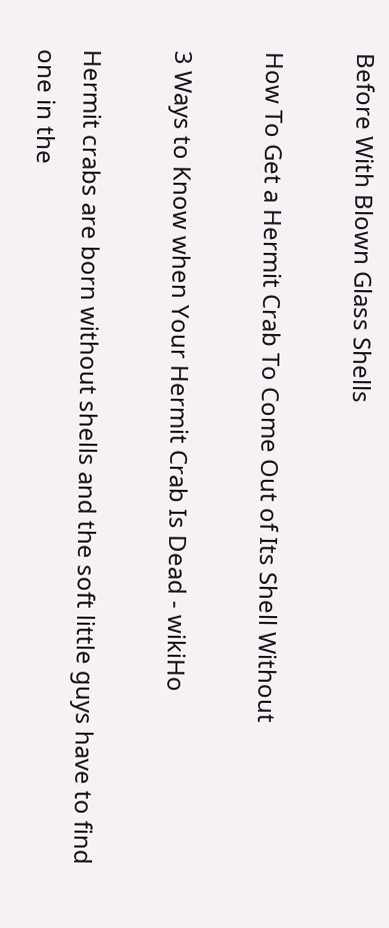Before With Blown Glass Shells

How To Get a Hermit Crab To Come Out of Its Shell Without

3 Ways to Know when Your Hermit Crab Is Dead - wikiHo

Hermit crabs are born without shells and the soft little guys have to find one in the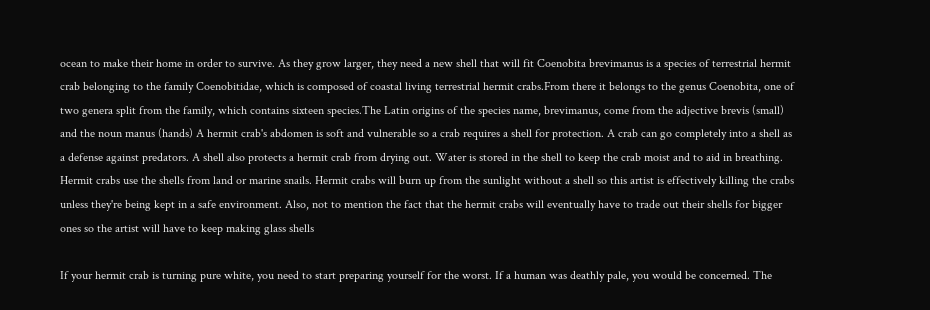ocean to make their home in order to survive. As they grow larger, they need a new shell that will fit Coenobita brevimanus is a species of terrestrial hermit crab belonging to the family Coenobitidae, which is composed of coastal living terrestrial hermit crabs.From there it belongs to the genus Coenobita, one of two genera split from the family, which contains sixteen species.The Latin origins of the species name, brevimanus, come from the adjective brevis (small) and the noun manus (hands) A hermit crab's abdomen is soft and vulnerable so a crab requires a shell for protection. A crab can go completely into a shell as a defense against predators. A shell also protects a hermit crab from drying out. Water is stored in the shell to keep the crab moist and to aid in breathing. Hermit crabs use the shells from land or marine snails. Hermit crabs will burn up from the sunlight without a shell so this artist is effectively killing the crabs unless they're being kept in a safe environment. Also, not to mention the fact that the hermit crabs will eventually have to trade out their shells for bigger ones so the artist will have to keep making glass shells

If your hermit crab is turning pure white, you need to start preparing yourself for the worst. If a human was deathly pale, you would be concerned. The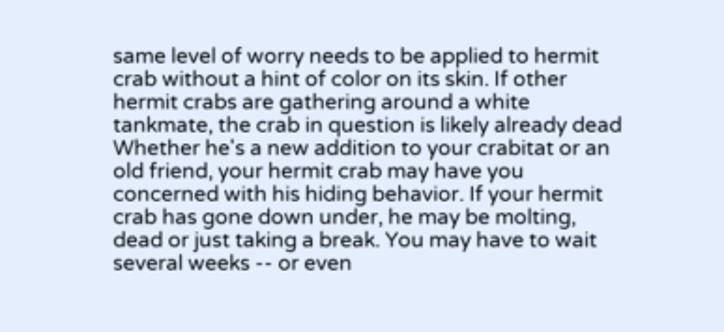same level of worry needs to be applied to hermit crab without a hint of color on its skin. If other hermit crabs are gathering around a white tankmate, the crab in question is likely already dead Whether he's a new addition to your crabitat or an old friend, your hermit crab may have you concerned with his hiding behavior. If your hermit crab has gone down under, he may be molting, dead or just taking a break. You may have to wait several weeks -- or even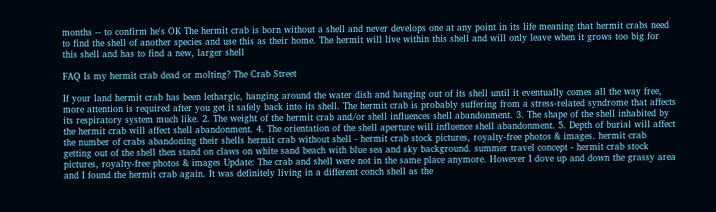months -- to confirm he's OK The hermit crab is born without a shell and never develops one at any point in its life meaning that hermit crabs need to find the shell of another species and use this as their home. The hermit will live within this shell and will only leave when it grows too big for this shell and has to find a new, larger shell

FAQ Is my hermit crab dead or molting? The Crab Street

If your land hermit crab has been lethargic, hanging around the water dish and hanging out of its shell until it eventually comes all the way free, more attention is required after you get it safely back into its shell. The hermit crab is probably suffering from a stress-related syndrome that affects its respiratory system much like. 2. The weight of the hermit crab and/or shell influences shell abandonment. 3. The shape of the shell inhabited by the hermit crab will affect shell abandonment. 4. The orientation of the shell aperture will influence shell abandonment. 5. Depth of burial will affect the number of crabs abandoning their shells hermit crab without shell - hermit crab stock pictures, royalty-free photos & images. hermit crab getting out of the shell then stand on claws on white sand beach with blue sea and sky background. summer travel concept - hermit crab stock pictures, royalty-free photos & images Update: The crab and shell were not in the same place anymore. However I dove up and down the grassy area and I found the hermit crab again. It was definitely living in a different conch shell as the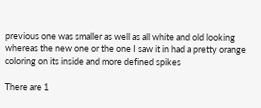previous one was smaller as well as all white and old looking whereas the new one or the one I saw it in had a pretty orange coloring on its inside and more defined spikes

There are 1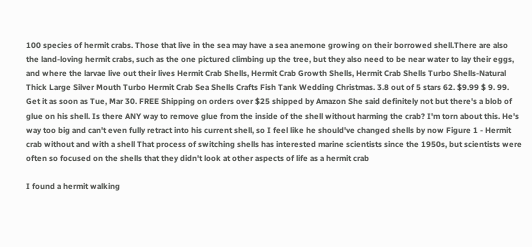100 species of hermit crabs. Those that live in the sea may have a sea anemone growing on their borrowed shell.There are also the land-loving hermit crabs, such as the one pictured climbing up the tree, but they also need to be near water to lay their eggs, and where the larvae live out their lives Hermit Crab Shells, Hermit Crab Growth Shells, Hermit Crab Shells Turbo Shells-Natural Thick Large Silver Mouth Turbo Hermit Crab Sea Shells Crafts Fish Tank Wedding Christmas. 3.8 out of 5 stars 62. $9.99 $ 9. 99. Get it as soon as Tue, Mar 30. FREE Shipping on orders over $25 shipped by Amazon She said definitely not but there's a blob of glue on his shell. Is there ANY way to remove glue from the inside of the shell without harming the crab? I'm torn about this. He's way too big and can't even fully retract into his current shell, so I feel like he should've changed shells by now Figure 1 - Hermit crab without and with a shell That process of switching shells has interested marine scientists since the 1950s, but scientists were often so focused on the shells that they didn't look at other aspects of life as a hermit crab

I found a hermit walking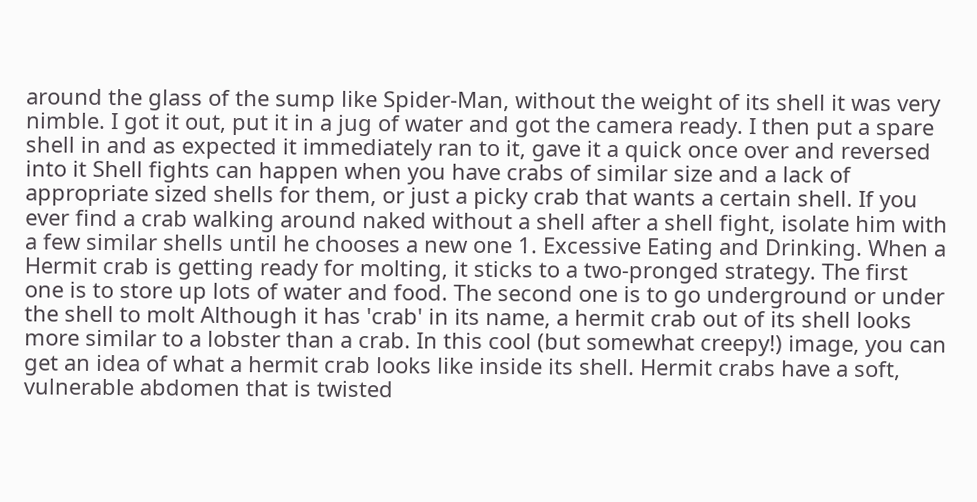around the glass of the sump like Spider-Man, without the weight of its shell it was very nimble. I got it out, put it in a jug of water and got the camera ready. I then put a spare shell in and as expected it immediately ran to it, gave it a quick once over and reversed into it Shell fights can happen when you have crabs of similar size and a lack of appropriate sized shells for them, or just a picky crab that wants a certain shell. If you ever find a crab walking around naked without a shell after a shell fight, isolate him with a few similar shells until he chooses a new one 1. Excessive Eating and Drinking. When a Hermit crab is getting ready for molting, it sticks to a two-pronged strategy. The first one is to store up lots of water and food. The second one is to go underground or under the shell to molt Although it has 'crab' in its name, a hermit crab out of its shell looks more similar to a lobster than a crab. In this cool (but somewhat creepy!) image, you can get an idea of what a hermit crab looks like inside its shell. Hermit crabs have a soft, vulnerable abdomen that is twisted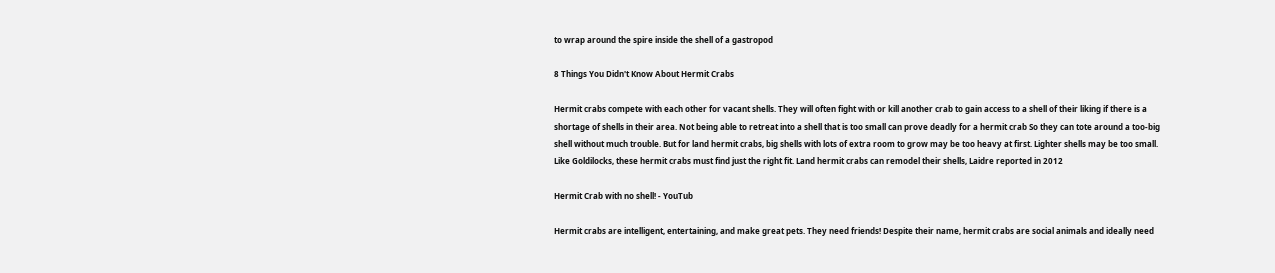to wrap around the spire inside the shell of a gastropod

8 Things You Didn't Know About Hermit Crabs

Hermit crabs compete with each other for vacant shells. They will often fight with or kill another crab to gain access to a shell of their liking if there is a shortage of shells in their area. Not being able to retreat into a shell that is too small can prove deadly for a hermit crab So they can tote around a too-big shell without much trouble. But for land hermit crabs, big shells with lots of extra room to grow may be too heavy at first. Lighter shells may be too small. Like Goldilocks, these hermit crabs must find just the right fit. Land hermit crabs can remodel their shells, Laidre reported in 2012

Hermit Crab with no shell! - YouTub

Hermit crabs are intelligent, entertaining, and make great pets. They need friends! Despite their name, hermit crabs are social animals and ideally need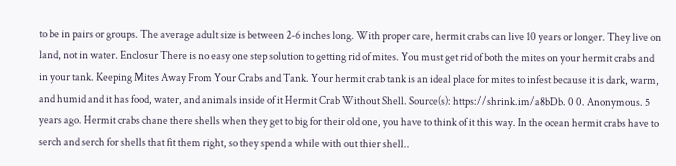to be in pairs or groups. The average adult size is between 2-6 inches long. With proper care, hermit crabs can live 10 years or longer. They live on land, not in water. Enclosur There is no easy one step solution to getting rid of mites. You must get rid of both the mites on your hermit crabs and in your tank. Keeping Mites Away From Your Crabs and Tank. Your hermit crab tank is an ideal place for mites to infest because it is dark, warm, and humid and it has food, water, and animals inside of it Hermit Crab Without Shell. Source(s): https://shrink.im/a8bDb. 0 0. Anonymous. 5 years ago. Hermit crabs chane there shells when they get to big for their old one, you have to think of it this way. In the ocean hermit crabs have to serch and serch for shells that fit them right, so they spend a while with out thier shell..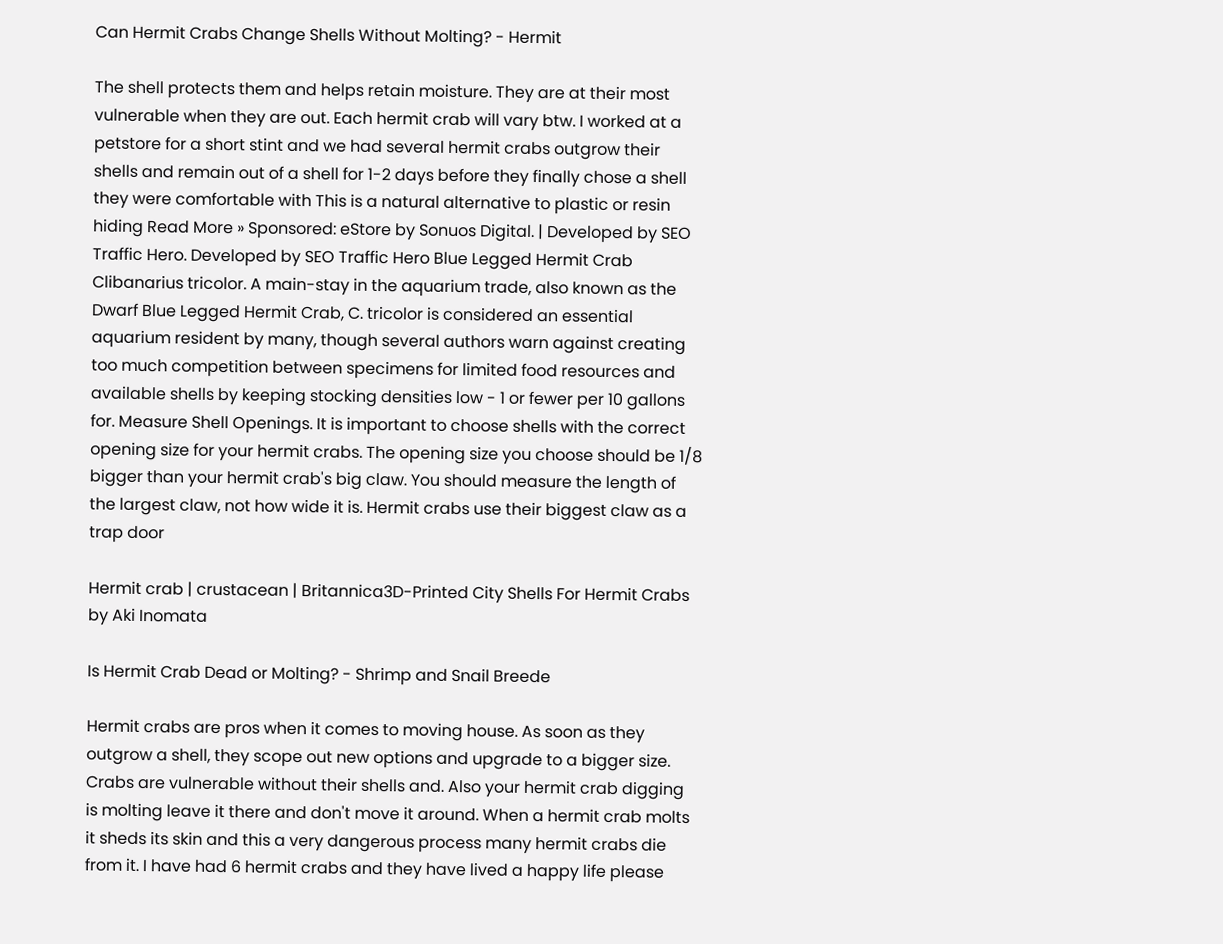Can Hermit Crabs Change Shells Without Molting? - Hermit

The shell protects them and helps retain moisture. They are at their most vulnerable when they are out. Each hermit crab will vary btw. I worked at a petstore for a short stint and we had several hermit crabs outgrow their shells and remain out of a shell for 1-2 days before they finally chose a shell they were comfortable with This is a natural alternative to plastic or resin hiding Read More » Sponsored: eStore by Sonuos Digital. | Developed by SEO Traffic Hero. Developed by SEO Traffic Hero Blue Legged Hermit Crab Clibanarius tricolor. A main-stay in the aquarium trade, also known as the Dwarf Blue Legged Hermit Crab, C. tricolor is considered an essential aquarium resident by many, though several authors warn against creating too much competition between specimens for limited food resources and available shells by keeping stocking densities low - 1 or fewer per 10 gallons for. Measure Shell Openings. It is important to choose shells with the correct opening size for your hermit crabs. The opening size you choose should be 1/8 bigger than your hermit crab's big claw. You should measure the length of the largest claw, not how wide it is. Hermit crabs use their biggest claw as a trap door

Hermit crab | crustacean | Britannica3D-Printed City Shells For Hermit Crabs by Aki Inomata

Is Hermit Crab Dead or Molting? - Shrimp and Snail Breede

Hermit crabs are pros when it comes to moving house. As soon as they outgrow a shell, they scope out new options and upgrade to a bigger size. Crabs are vulnerable without their shells and. Also your hermit crab digging is molting leave it there and don't move it around. When a hermit crab molts it sheds its skin and this a very dangerous process many hermit crabs die from it. I have had 6 hermit crabs and they have lived a happy life please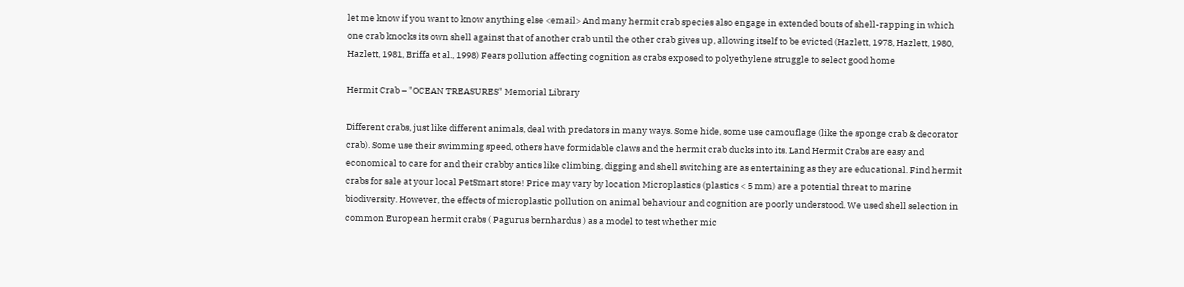let me know if you want to know anything else <email> And many hermit crab species also engage in extended bouts of shell-rapping in which one crab knocks its own shell against that of another crab until the other crab gives up, allowing itself to be evicted (Hazlett, 1978, Hazlett, 1980, Hazlett, 1981, Briffa et al., 1998) Fears pollution affecting cognition as crabs exposed to polyethylene struggle to select good home

Hermit Crab – "OCEAN TREASURES" Memorial Library

Different crabs, just like different animals, deal with predators in many ways. Some hide, some use camouflage (like the sponge crab & decorator crab). Some use their swimming speed, others have formidable claws and the hermit crab ducks into its. Land Hermit Crabs are easy and economical to care for and their crabby antics like climbing, digging and shell switching are as entertaining as they are educational. Find hermit crabs for sale at your local PetSmart store! Price may vary by location Microplastics (plastics < 5 mm) are a potential threat to marine biodiversity. However, the effects of microplastic pollution on animal behaviour and cognition are poorly understood. We used shell selection in common European hermit crabs ( Pagurus bernhardus ) as a model to test whether mic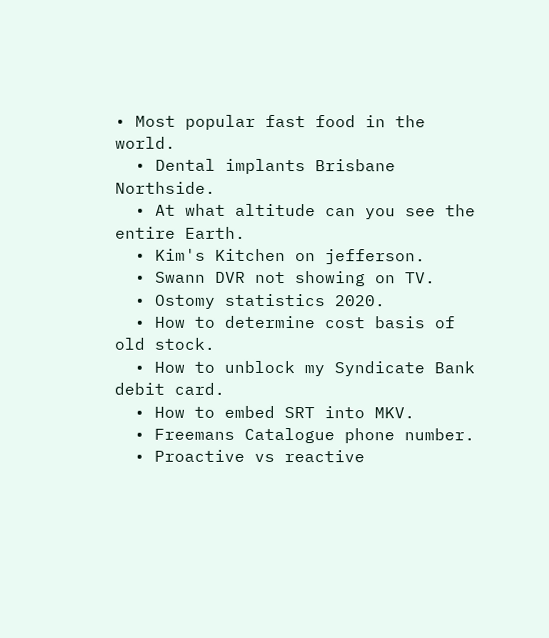• Most popular fast food in the world.
  • Dental implants Brisbane Northside.
  • At what altitude can you see the entire Earth.
  • Kim's Kitchen on jefferson.
  • Swann DVR not showing on TV.
  • Ostomy statistics 2020.
  • How to determine cost basis of old stock.
  • How to unblock my Syndicate Bank debit card.
  • How to embed SRT into MKV.
  • Freemans Catalogue phone number.
  • Proactive vs reactive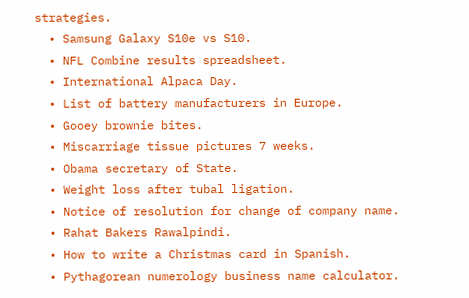strategies.
  • Samsung Galaxy S10e vs S10.
  • NFL Combine results spreadsheet.
  • International Alpaca Day.
  • List of battery manufacturers in Europe.
  • Gooey brownie bites.
  • Miscarriage tissue pictures 7 weeks.
  • Obama secretary of State.
  • Weight loss after tubal ligation.
  • Notice of resolution for change of company name.
  • Rahat Bakers Rawalpindi.
  • How to write a Christmas card in Spanish.
  • Pythagorean numerology business name calculator.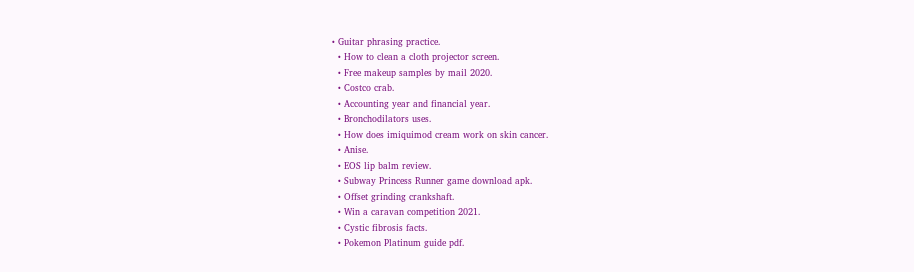• Guitar phrasing practice.
  • How to clean a cloth projector screen.
  • Free makeup samples by mail 2020.
  • Costco crab.
  • Accounting year and financial year.
  • Bronchodilators uses.
  • How does imiquimod cream work on skin cancer.
  • Anise.
  • EOS lip balm review.
  • Subway Princess Runner game download apk.
  • Offset grinding crankshaft.
  • Win a caravan competition 2021.
  • Cystic fibrosis facts.
  • Pokemon Platinum guide pdf.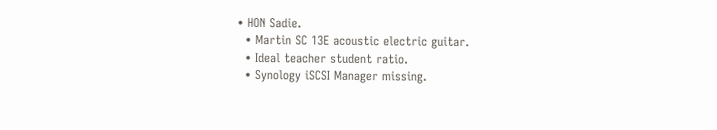• HON Sadie.
  • Martin SC 13E acoustic electric guitar.
  • Ideal teacher student ratio.
  • Synology iSCSI Manager missing.